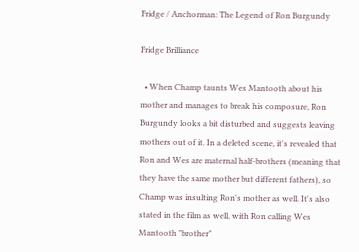Fridge / Anchorman: The Legend of Ron Burgundy

Fridge Brilliance

  • When Champ taunts Wes Mantooth about his mother and manages to break his composure, Ron Burgundy looks a bit disturbed and suggests leaving mothers out of it. In a deleted scene, it's revealed that Ron and Wes are maternal half-brothers (meaning that they have the same mother but different fathers), so Champ was insulting Ron's mother as well. It's also stated in the film as well, with Ron calling Wes Mantooth "brother"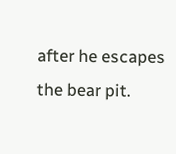after he escapes the bear pit.